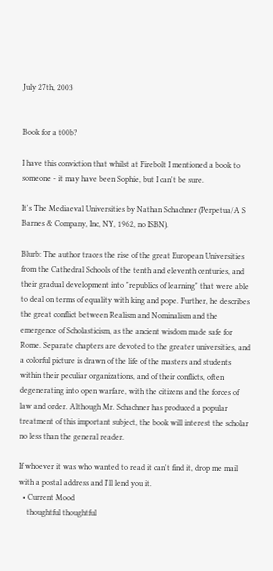July 27th, 2003


Book for a t00b?

I have this conviction that whilst at Firebolt I mentioned a book to someone - it may have been Sophie, but I can't be sure.

It's The Mediaeval Universities by Nathan Schachner (Perpetua/A S Barnes & Company, Inc, NY, 1962, no ISBN).

Blurb: The author traces the rise of the great European Universities from the Cathedral Schools of the tenth and eleventh centuries, and their gradual development into "republics of learning" that were able to deal on terms of equality with king and pope. Further, he describes the great conflict between Realism and Nominalism and the emergence of Scholasticism, as the ancient wisdom made safe for Rome. Separate chapters are devoted to the greater universities, and a colorful picture is drawn of the life of the masters and students within their peculiar organizations, and of their conflicts, often degenerating into open warfare, with the citizens and the forces of law and order. Although Mr. Schachner has produced a popular treatment of this important subject, the book will interest the scholar no less than the general reader.

If whoever it was who wanted to read it can't find it, drop me mail with a postal address and I'll lend you it.
  • Current Mood
    thoughtful thoughtful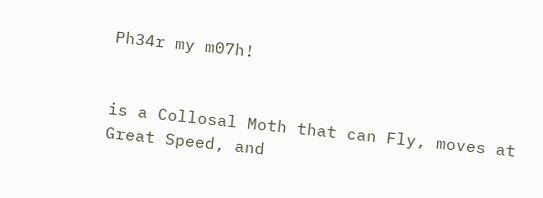Ph34r my m07h!


is a Collosal Moth that can Fly, moves at Great Speed, and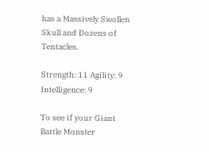has a Massively Swollen Skull and Dozens of Tentacles.

Strength: 11 Agility: 9 Intelligence: 9

To see if your Giant Battle Monster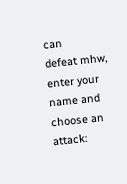can
defeat mhw, enter your name and choose an attack: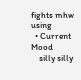fights mhw using
  • Current Mood
    silly silly